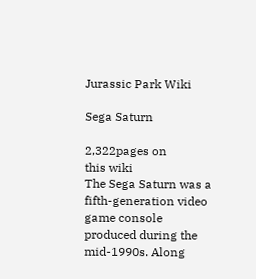Jurassic Park Wiki

Sega Saturn

2,322pages on
this wiki
The Sega Saturn was a fifth-generation video game console produced during the mid-1990s. Along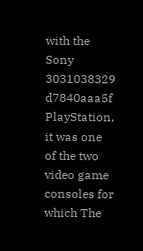with the Sony
3031038329 d7840aaa5f
PlayStation, it was one of the two video game consoles for which The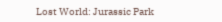Lost World: Jurassic Park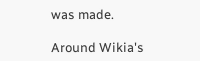was made.

Around Wikia's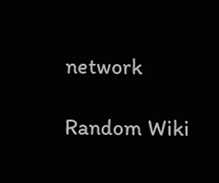network

Random Wiki